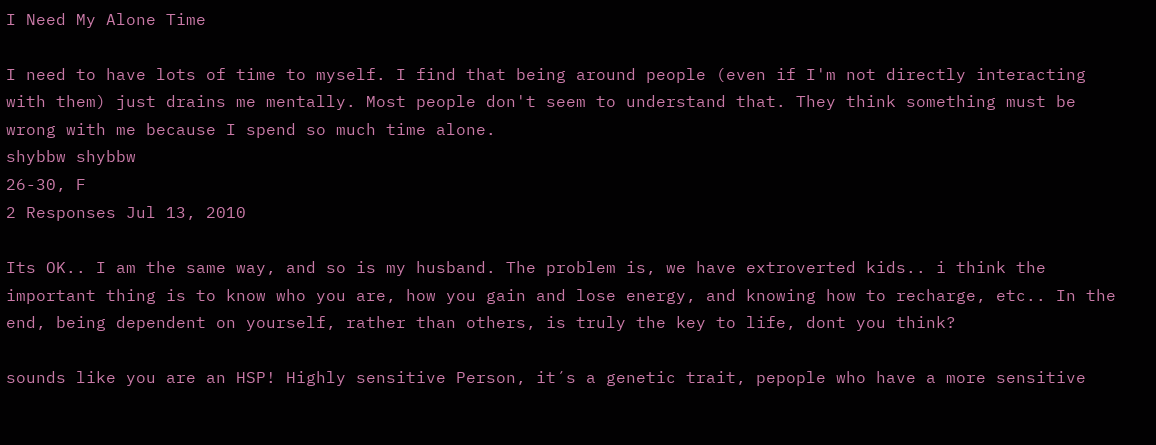I Need My Alone Time

I need to have lots of time to myself. I find that being around people (even if I'm not directly interacting with them) just drains me mentally. Most people don't seem to understand that. They think something must be wrong with me because I spend so much time alone.
shybbw shybbw
26-30, F
2 Responses Jul 13, 2010

Its OK.. I am the same way, and so is my husband. The problem is, we have extroverted kids.. i think the important thing is to know who you are, how you gain and lose energy, and knowing how to recharge, etc.. In the end, being dependent on yourself, rather than others, is truly the key to life, dont you think?

sounds like you are an HSP! Highly sensitive Person, it´s a genetic trait, pepople who have a more sensitive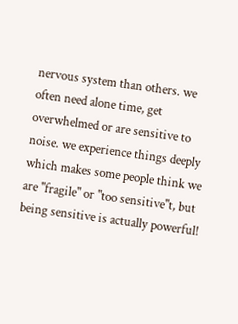nervous system than others. we often need alone time, get overwhelmed or are sensitive to noise. we experience things deeply which makes some people think we are "fragile" or "too sensitive"t, but being sensitive is actually powerful!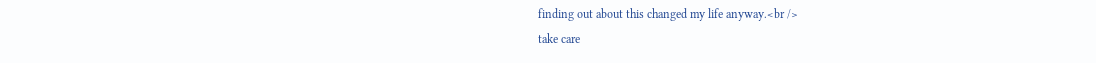finding out about this changed my life anyway.<br />
take care